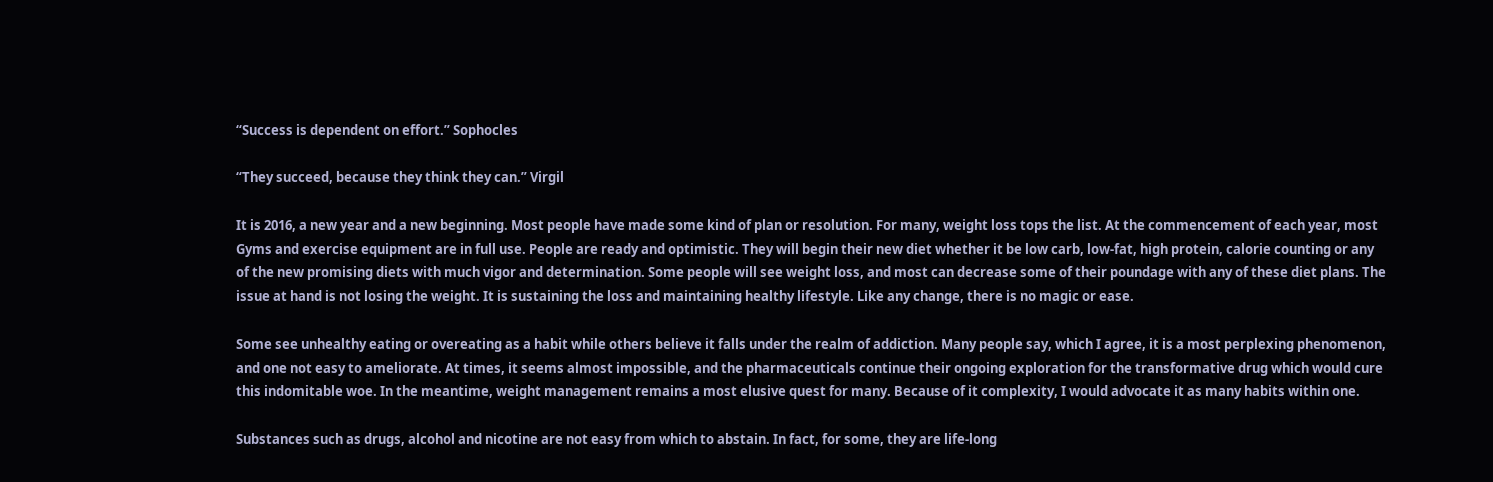“Success is dependent on effort.” Sophocles

“They succeed, because they think they can.” Virgil

It is 2016, a new year and a new beginning. Most people have made some kind of plan or resolution. For many, weight loss tops the list. At the commencement of each year, most Gyms and exercise equipment are in full use. People are ready and optimistic. They will begin their new diet whether it be low carb, low-fat, high protein, calorie counting or any of the new promising diets with much vigor and determination. Some people will see weight loss, and most can decrease some of their poundage with any of these diet plans. The issue at hand is not losing the weight. It is sustaining the loss and maintaining healthy lifestyle. Like any change, there is no magic or ease.

Some see unhealthy eating or overeating as a habit while others believe it falls under the realm of addiction. Many people say, which I agree, it is a most perplexing phenomenon, and one not easy to ameliorate. At times, it seems almost impossible, and the pharmaceuticals continue their ongoing exploration for the transformative drug which would cure this indomitable woe. In the meantime, weight management remains a most elusive quest for many. Because of it complexity, I would advocate it as many habits within one.

Substances such as drugs, alcohol and nicotine are not easy from which to abstain. In fact, for some, they are life-long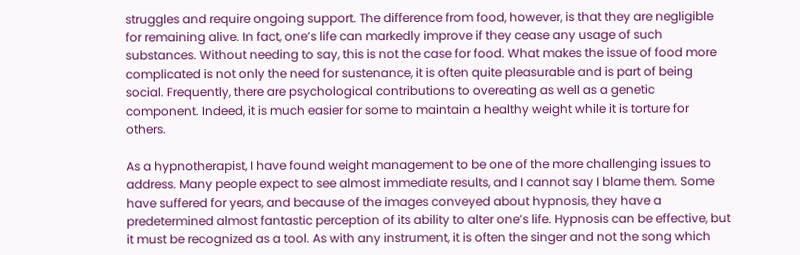struggles and require ongoing support. The difference from food, however, is that they are negligible for remaining alive. In fact, one’s life can markedly improve if they cease any usage of such substances. Without needing to say, this is not the case for food. What makes the issue of food more complicated is not only the need for sustenance, it is often quite pleasurable and is part of being social. Frequently, there are psychological contributions to overeating as well as a genetic component. Indeed, it is much easier for some to maintain a healthy weight while it is torture for others.

As a hypnotherapist, I have found weight management to be one of the more challenging issues to address. Many people expect to see almost immediate results, and I cannot say I blame them. Some have suffered for years, and because of the images conveyed about hypnosis, they have a predetermined almost fantastic perception of its ability to alter one’s life. Hypnosis can be effective, but it must be recognized as a tool. As with any instrument, it is often the singer and not the song which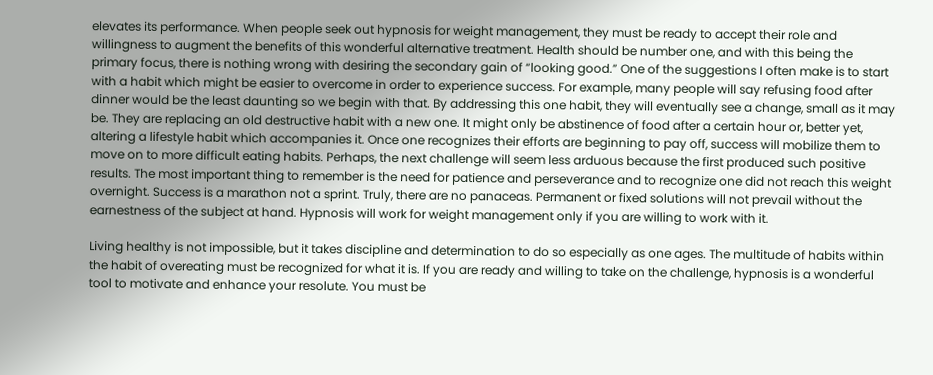elevates its performance. When people seek out hypnosis for weight management, they must be ready to accept their role and willingness to augment the benefits of this wonderful alternative treatment. Health should be number one, and with this being the primary focus, there is nothing wrong with desiring the secondary gain of “looking good.” One of the suggestions I often make is to start with a habit which might be easier to overcome in order to experience success. For example, many people will say refusing food after dinner would be the least daunting so we begin with that. By addressing this one habit, they will eventually see a change, small as it may be. They are replacing an old destructive habit with a new one. It might only be abstinence of food after a certain hour or, better yet, altering a lifestyle habit which accompanies it. Once one recognizes their efforts are beginning to pay off, success will mobilize them to move on to more difficult eating habits. Perhaps, the next challenge will seem less arduous because the first produced such positive results. The most important thing to remember is the need for patience and perseverance and to recognize one did not reach this weight overnight. Success is a marathon not a sprint. Truly, there are no panaceas. Permanent or fixed solutions will not prevail without the earnestness of the subject at hand. Hypnosis will work for weight management only if you are willing to work with it.

Living healthy is not impossible, but it takes discipline and determination to do so especially as one ages. The multitude of habits within the habit of overeating must be recognized for what it is. If you are ready and willing to take on the challenge, hypnosis is a wonderful tool to motivate and enhance your resolute. You must be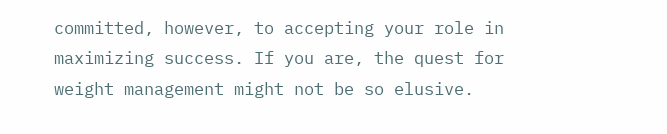committed, however, to accepting your role in maximizing success. If you are, the quest for weight management might not be so elusive.